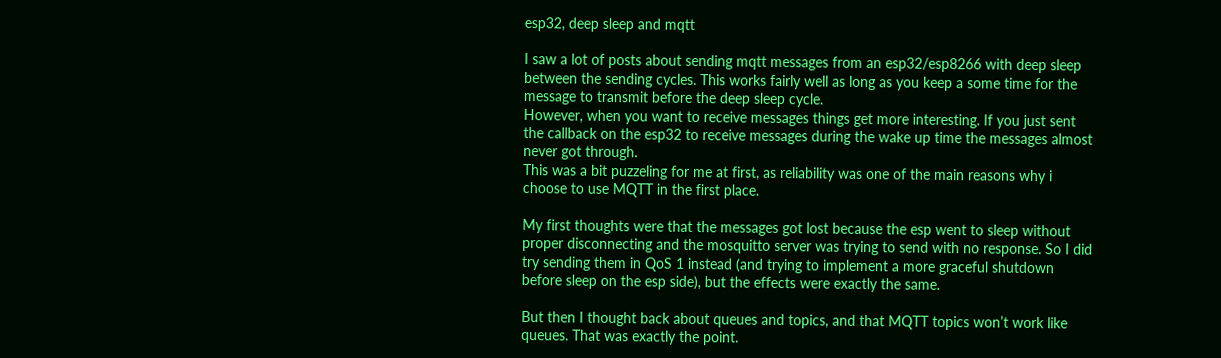esp32, deep sleep and mqtt

I saw a lot of posts about sending mqtt messages from an esp32/esp8266 with deep sleep between the sending cycles. This works fairly well as long as you keep a some time for the message to transmit before the deep sleep cycle.
However, when you want to receive messages things get more interesting. If you just sent the callback on the esp32 to receive messages during the wake up time the messages almost never got through.
This was a bit puzzeling for me at first, as reliability was one of the main reasons why i choose to use MQTT in the first place.

My first thoughts were that the messages got lost because the esp went to sleep without proper disconnecting and the mosquitto server was trying to send with no response. So I did try sending them in QoS 1 instead (and trying to implement a more graceful shutdown before sleep on the esp side), but the effects were exactly the same.

But then I thought back about queues and topics, and that MQTT topics won’t work like queues. That was exactly the point.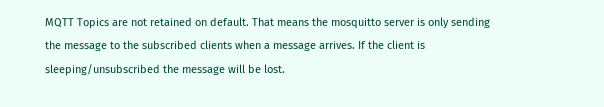MQTT Topics are not retained on default. That means the mosquitto server is only sending the message to the subscribed clients when a message arrives. If the client is sleeping/unsubscribed the message will be lost.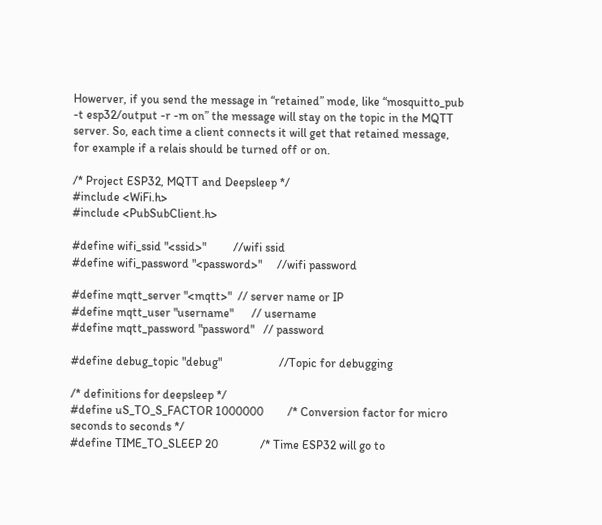Howerver, if you send the message in “retained” mode, like “mosquitto_pub -t esp32/output -r -m on” the message will stay on the topic in the MQTT server. So, each time a client connects it will get that retained message, for example if a relais should be turned off or on.

/* Project ESP32, MQTT and Deepsleep */
#include <WiFi.h>
#include <PubSubClient.h>

#define wifi_ssid "<ssid>"         //wifi ssid
#define wifi_password "<password>"     //wifi password

#define mqtt_server "<mqtt>"  // server name or IP
#define mqtt_user "username"      // username
#define mqtt_password "password"   // password

#define debug_topic "debug"                   //Topic for debugging

/* definitions for deepsleep */
#define uS_TO_S_FACTOR 1000000        /* Conversion factor for micro seconds to seconds */
#define TIME_TO_SLEEP 20              /* Time ESP32 will go to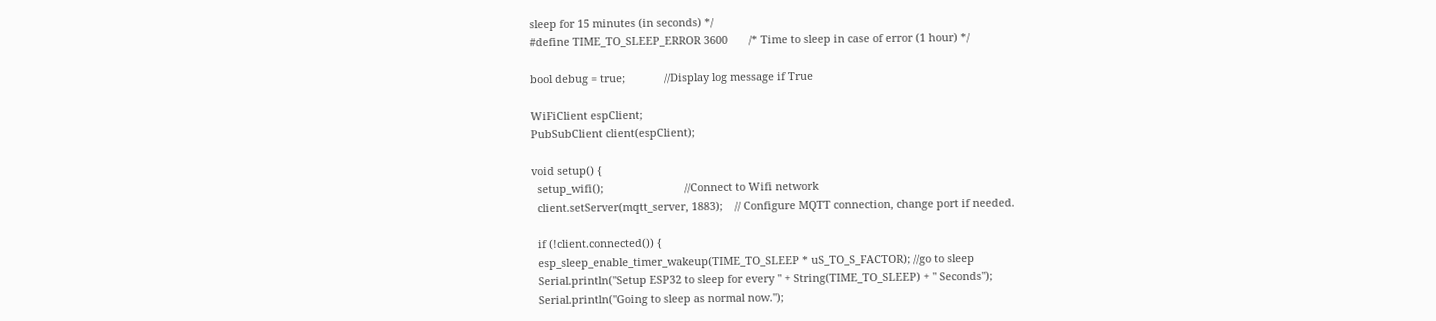sleep for 15 minutes (in seconds) */
#define TIME_TO_SLEEP_ERROR 3600       /* Time to sleep in case of error (1 hour) */

bool debug = true;             //Display log message if True

WiFiClient espClient;
PubSubClient client(espClient);

void setup() {
  setup_wifi();                           //Connect to Wifi network
  client.setServer(mqtt_server, 1883);    // Configure MQTT connection, change port if needed.

  if (!client.connected()) {
  esp_sleep_enable_timer_wakeup(TIME_TO_SLEEP * uS_TO_S_FACTOR); //go to sleep
  Serial.println("Setup ESP32 to sleep for every " + String(TIME_TO_SLEEP) + " Seconds");
  Serial.println("Going to sleep as normal now.");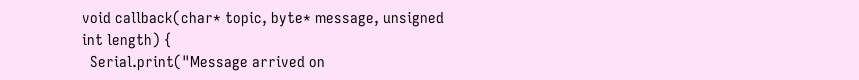void callback(char* topic, byte* message, unsigned int length) {
  Serial.print("Message arrived on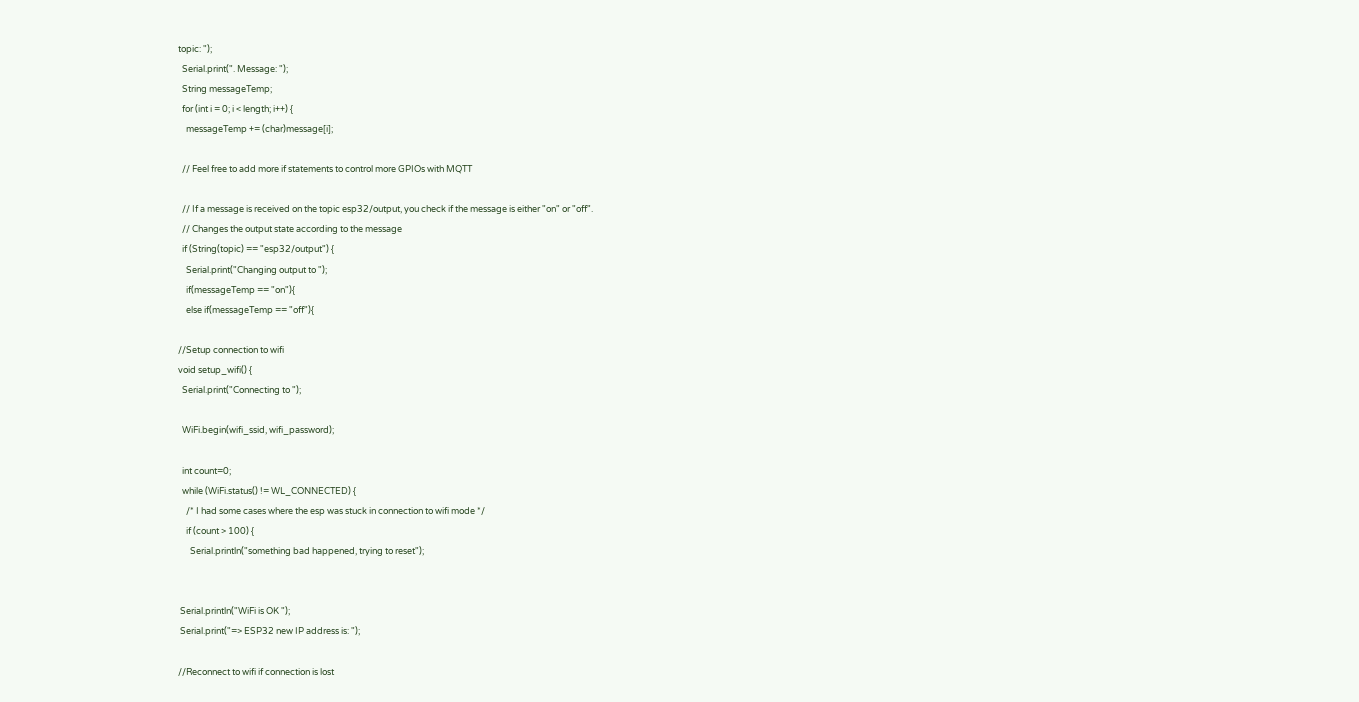topic: ");
  Serial.print(". Message: ");
  String messageTemp;
  for (int i = 0; i < length; i++) {
    messageTemp += (char)message[i];

  // Feel free to add more if statements to control more GPIOs with MQTT

  // If a message is received on the topic esp32/output, you check if the message is either "on" or "off".
  // Changes the output state according to the message
  if (String(topic) == "esp32/output") {
    Serial.print("Changing output to ");
    if(messageTemp == "on"){
    else if(messageTemp == "off"){

//Setup connection to wifi
void setup_wifi() {
  Serial.print("Connecting to ");

  WiFi.begin(wifi_ssid, wifi_password);

  int count=0;
  while (WiFi.status() != WL_CONNECTED) {
    /* I had some cases where the esp was stuck in connection to wifi mode */
    if (count > 100) {
      Serial.println("something bad happened, trying to reset");


 Serial.println("WiFi is OK ");
 Serial.print("=> ESP32 new IP address is: ");

//Reconnect to wifi if connection is lost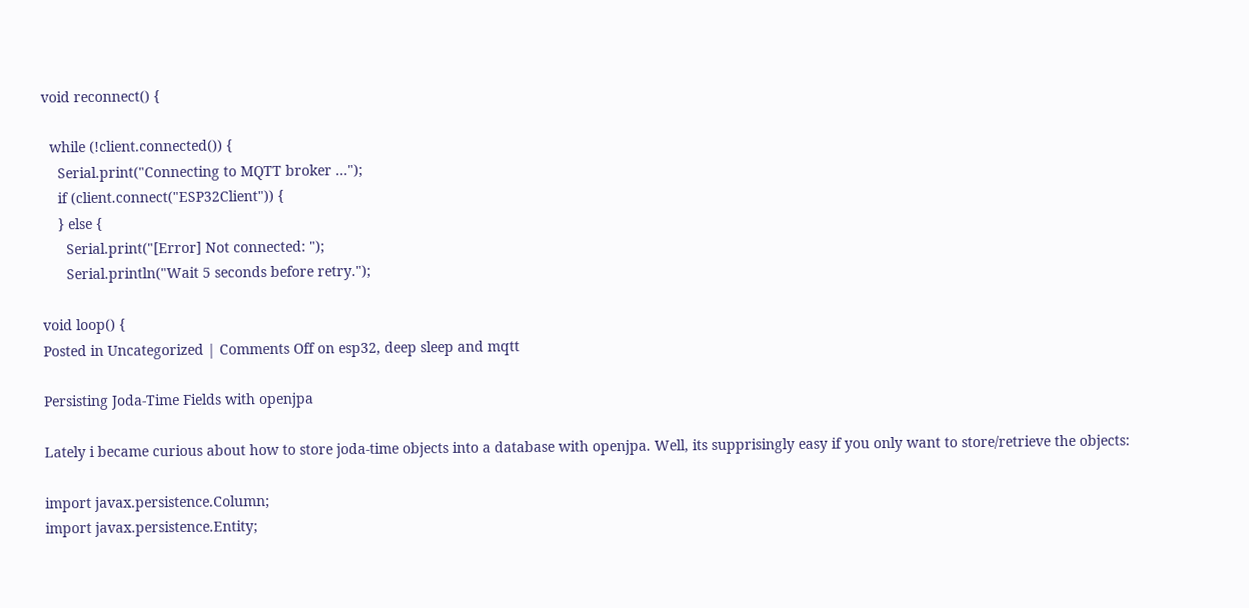void reconnect() {

  while (!client.connected()) {
    Serial.print("Connecting to MQTT broker ...");
    if (client.connect("ESP32Client")) {
    } else {
      Serial.print("[Error] Not connected: ");
      Serial.println("Wait 5 seconds before retry.");

void loop() {
Posted in Uncategorized | Comments Off on esp32, deep sleep and mqtt

Persisting Joda-Time Fields with openjpa

Lately i became curious about how to store joda-time objects into a database with openjpa. Well, its supprisingly easy if you only want to store/retrieve the objects:

import javax.persistence.Column;
import javax.persistence.Entity;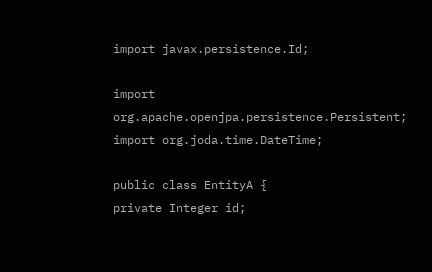import javax.persistence.Id;

import org.apache.openjpa.persistence.Persistent;
import org.joda.time.DateTime;

public class EntityA {
private Integer id;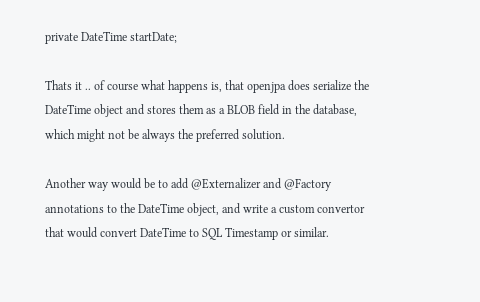private DateTime startDate;

Thats it .. of course what happens is, that openjpa does serialize the DateTime object and stores them as a BLOB field in the database, which might not be always the preferred solution.

Another way would be to add @Externalizer and @Factory annotations to the DateTime object, and write a custom convertor that would convert DateTime to SQL Timestamp or similar.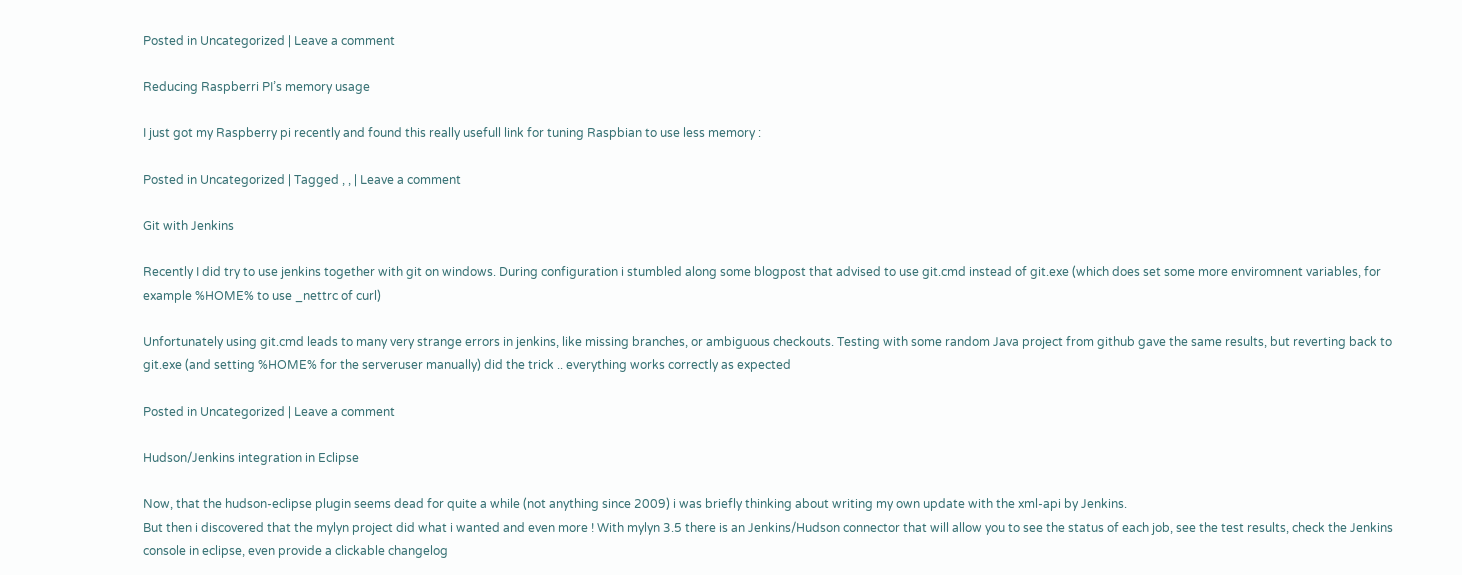Posted in Uncategorized | Leave a comment

Reducing Raspberri PI’s memory usage

I just got my Raspberry pi recently and found this really usefull link for tuning Raspbian to use less memory :

Posted in Uncategorized | Tagged , , | Leave a comment

Git with Jenkins

Recently I did try to use jenkins together with git on windows. During configuration i stumbled along some blogpost that advised to use git.cmd instead of git.exe (which does set some more enviromnent variables, for example %HOME% to use _nettrc of curl)

Unfortunately using git.cmd leads to many very strange errors in jenkins, like missing branches, or ambiguous checkouts. Testing with some random Java project from github gave the same results, but reverting back to git.exe (and setting %HOME% for the serveruser manually) did the trick .. everything works correctly as expected

Posted in Uncategorized | Leave a comment

Hudson/Jenkins integration in Eclipse

Now, that the hudson-eclipse plugin seems dead for quite a while (not anything since 2009) i was briefly thinking about writing my own update with the xml-api by Jenkins.
But then i discovered that the mylyn project did what i wanted and even more ! With mylyn 3.5 there is an Jenkins/Hudson connector that will allow you to see the status of each job, see the test results, check the Jenkins console in eclipse, even provide a clickable changelog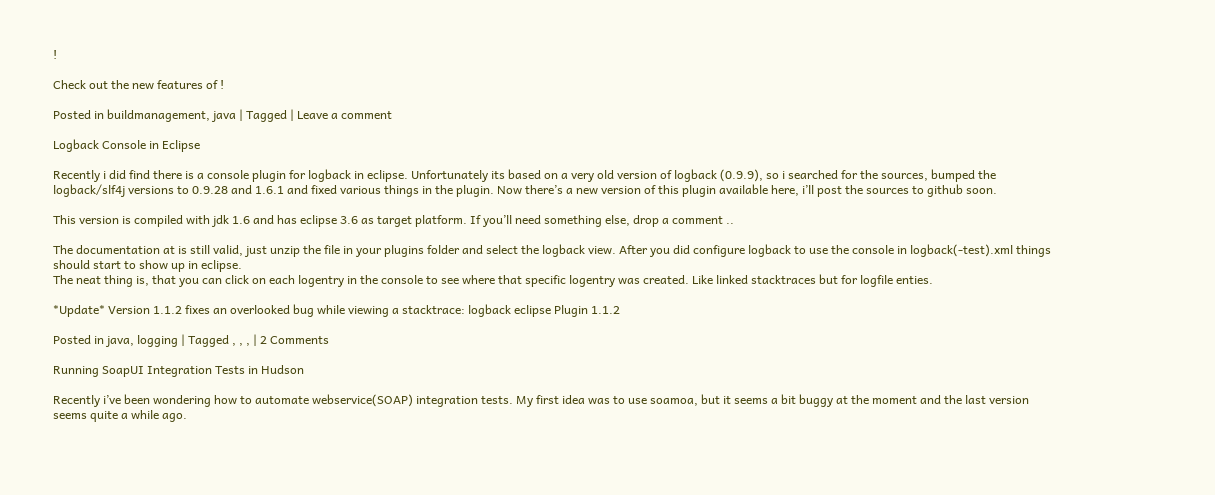!

Check out the new features of !

Posted in buildmanagement, java | Tagged | Leave a comment

Logback Console in Eclipse

Recently i did find there is a console plugin for logback in eclipse. Unfortunately its based on a very old version of logback (0.9.9), so i searched for the sources, bumped the logback/slf4j versions to 0.9.28 and 1.6.1 and fixed various things in the plugin. Now there’s a new version of this plugin available here, i’ll post the sources to github soon.

This version is compiled with jdk 1.6 and has eclipse 3.6 as target platform. If you’ll need something else, drop a comment ..

The documentation at is still valid, just unzip the file in your plugins folder and select the logback view. After you did configure logback to use the console in logback(-test).xml things should start to show up in eclipse.
The neat thing is, that you can click on each logentry in the console to see where that specific logentry was created. Like linked stacktraces but for logfile enties.

*Update* Version 1.1.2 fixes an overlooked bug while viewing a stacktrace: logback eclipse Plugin 1.1.2

Posted in java, logging | Tagged , , , | 2 Comments

Running SoapUI Integration Tests in Hudson

Recently i’ve been wondering how to automate webservice(SOAP) integration tests. My first idea was to use soamoa, but it seems a bit buggy at the moment and the last version seems quite a while ago.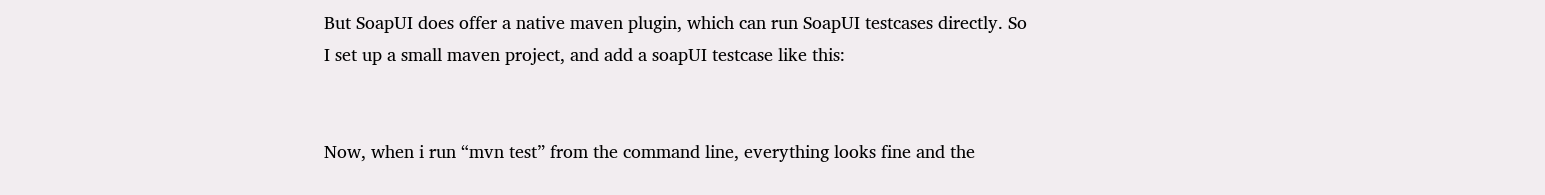But SoapUI does offer a native maven plugin, which can run SoapUI testcases directly. So I set up a small maven project, and add a soapUI testcase like this:


Now, when i run “mvn test” from the command line, everything looks fine and the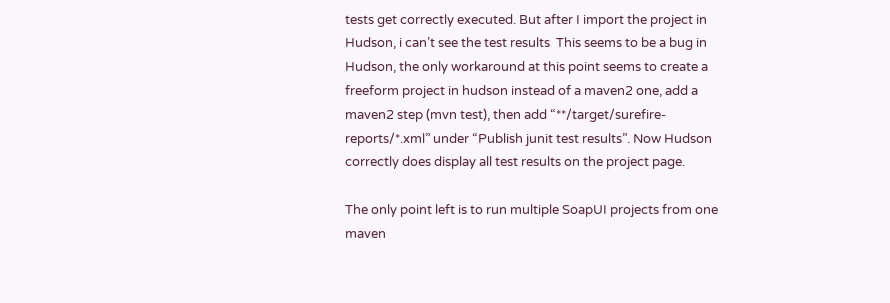tests get correctly executed. But after I import the project in Hudson, i can’t see the test results  This seems to be a bug in Hudson, the only workaround at this point seems to create a freeform project in hudson instead of a maven2 one, add a maven2 step (mvn test), then add “**/target/surefire-reports/*.xml” under “Publish junit test results”. Now Hudson correctly does display all test results on the project page.

The only point left is to run multiple SoapUI projects from one maven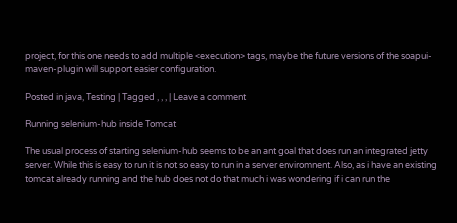project, for this one needs to add multiple <execution> tags, maybe the future versions of the soapui-maven-plugin will support easier configuration.

Posted in java, Testing | Tagged , , , | Leave a comment

Running selenium-hub inside Tomcat

The usual process of starting selenium-hub seems to be an ant goal that does run an integrated jetty server. While this is easy to run it is not so easy to run in a server enviromnent. Also, as i have an existing tomcat already running and the hub does not do that much i was wondering if i can run the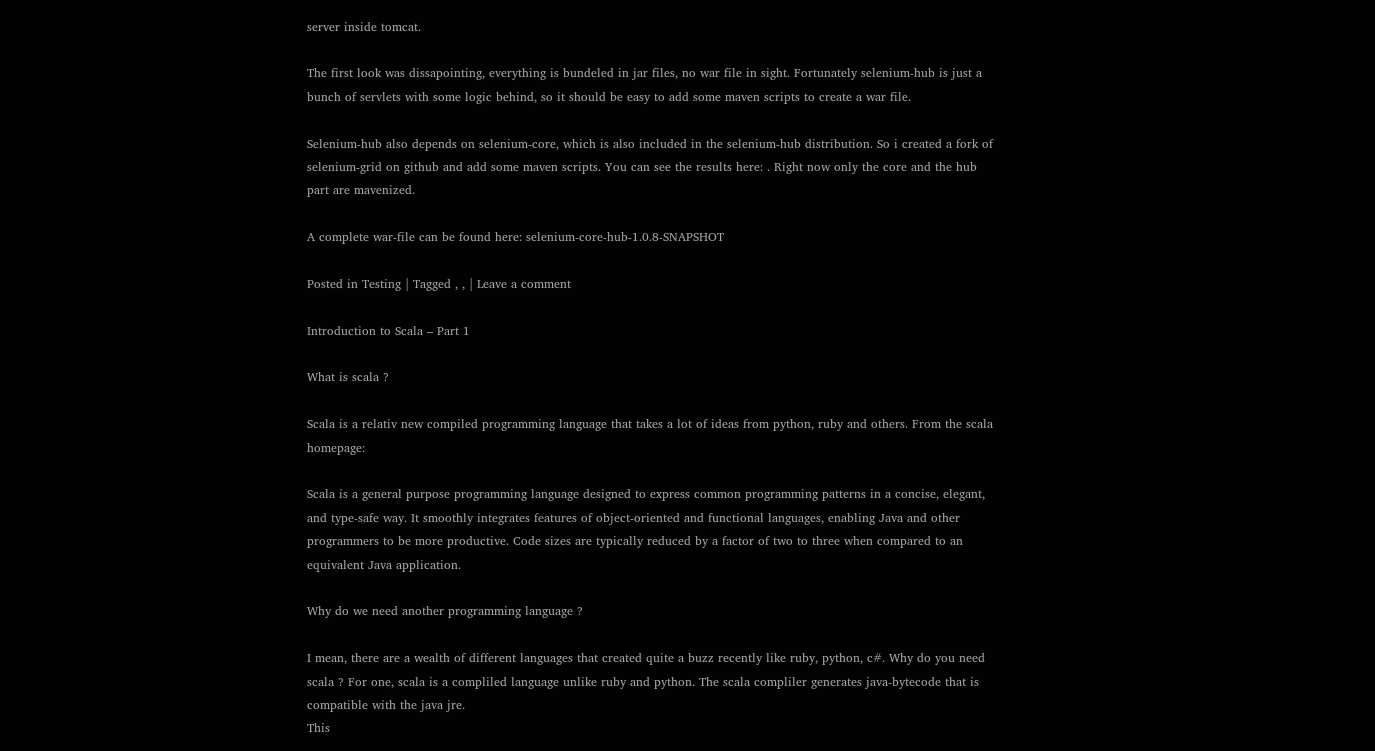server inside tomcat.

The first look was dissapointing, everything is bundeled in jar files, no war file in sight. Fortunately selenium-hub is just a bunch of servlets with some logic behind, so it should be easy to add some maven scripts to create a war file.

Selenium-hub also depends on selenium-core, which is also included in the selenium-hub distribution. So i created a fork of selenium-grid on github and add some maven scripts. You can see the results here: . Right now only the core and the hub part are mavenized.

A complete war-file can be found here: selenium-core-hub-1.0.8-SNAPSHOT

Posted in Testing | Tagged , , | Leave a comment

Introduction to Scala – Part 1

What is scala ?

Scala is a relativ new compiled programming language that takes a lot of ideas from python, ruby and others. From the scala homepage:

Scala is a general purpose programming language designed to express common programming patterns in a concise, elegant, and type-safe way. It smoothly integrates features of object-oriented and functional languages, enabling Java and other programmers to be more productive. Code sizes are typically reduced by a factor of two to three when compared to an equivalent Java application.

Why do we need another programming language ?

I mean, there are a wealth of different languages that created quite a buzz recently like ruby, python, c#. Why do you need scala ? For one, scala is a compliled language unlike ruby and python. The scala compliler generates java-bytecode that is compatible with the java jre.
This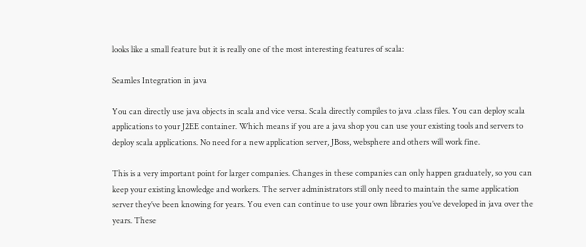looks like a small feature but it is really one of the most interesting features of scala:

Seamles Integration in java

You can directly use java objects in scala and vice versa. Scala directly compiles to java .class files. You can deploy scala applications to your J2EE container. Which means if you are a java shop you can use your existing tools and servers to deploy scala applications. No need for a new application server, JBoss, websphere and others will work fine.

This is a very important point for larger companies. Changes in these companies can only happen graduately, so you can keep your existing knowledge and workers. The server administrators still only need to maintain the same application server they’ve been knowing for years. You even can continue to use your own libraries you’ve developed in java over the years. These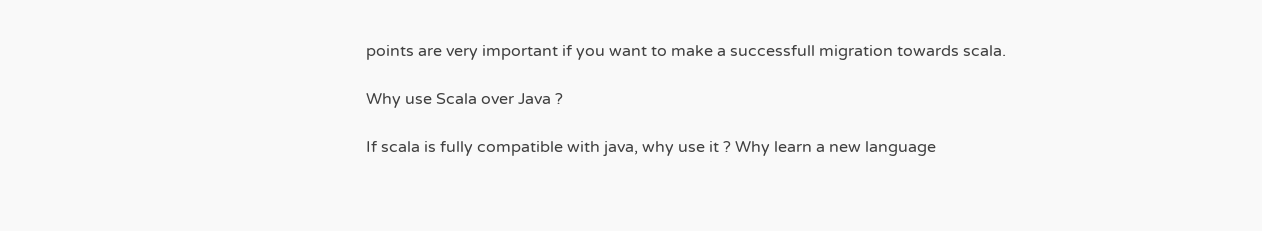points are very important if you want to make a successfull migration towards scala.

Why use Scala over Java ?

If scala is fully compatible with java, why use it ? Why learn a new language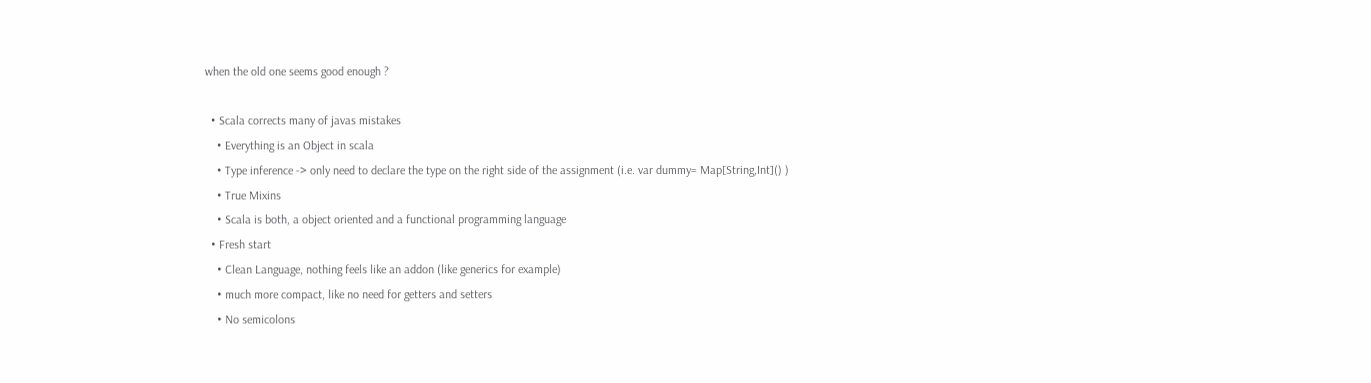when the old one seems good enough ?

  • Scala corrects many of javas mistakes
    • Everything is an Object in scala
    • Type inference -> only need to declare the type on the right side of the assignment (i.e. var dummy= Map[String,Int]() )
    • True Mixins
    • Scala is both, a object oriented and a functional programming language
  • Fresh start
    • Clean Language, nothing feels like an addon (like generics for example)
    • much more compact, like no need for getters and setters
    • No semicolons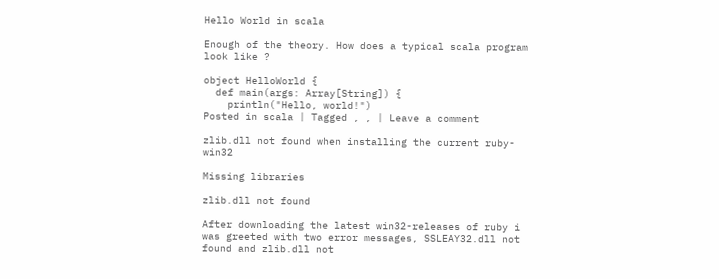Hello World in scala

Enough of the theory. How does a typical scala program look like ?

object HelloWorld {
  def main(args: Array[String]) {
    println("Hello, world!")
Posted in scala | Tagged , , | Leave a comment

zlib.dll not found when installing the current ruby-win32

Missing libraries

zlib.dll not found

After downloading the latest win32-releases of ruby i was greeted with two error messages, SSLEAY32.dll not found and zlib.dll not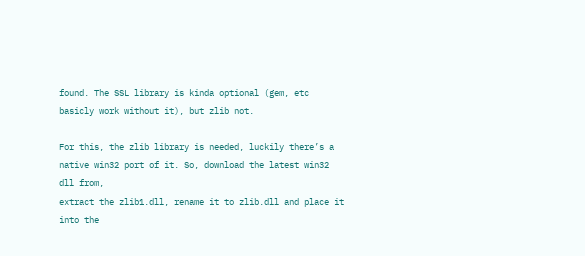found. The SSL library is kinda optional (gem, etc basicly work without it), but zlib not.

For this, the zlib library is needed, luckily there’s a native win32 port of it. So, download the latest win32 dll from,
extract the zlib1.dll, rename it to zlib.dll and place it into the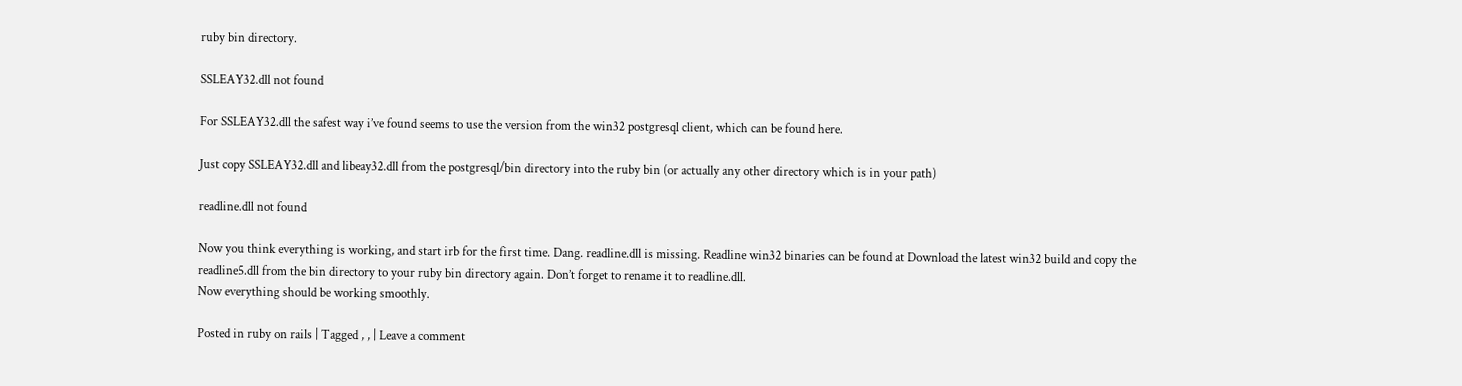ruby bin directory.

SSLEAY32.dll not found

For SSLEAY32.dll the safest way i’ve found seems to use the version from the win32 postgresql client, which can be found here.

Just copy SSLEAY32.dll and libeay32.dll from the postgresql/bin directory into the ruby bin (or actually any other directory which is in your path)

readline.dll not found

Now you think everything is working, and start irb for the first time. Dang. readline.dll is missing. Readline win32 binaries can be found at Download the latest win32 build and copy the readline5.dll from the bin directory to your ruby bin directory again. Don’t forget to rename it to readline.dll.
Now everything should be working smoothly.

Posted in ruby on rails | Tagged , , | Leave a comment